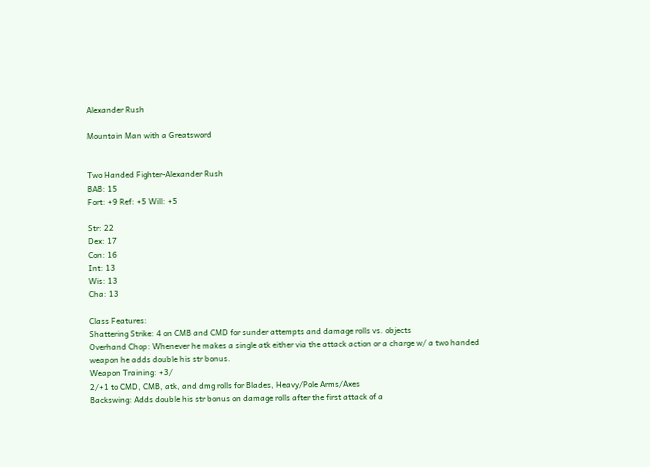Alexander Rush

Mountain Man with a Greatsword


Two Handed Fighter-Alexander Rush
BAB: 15
Fort: +9 Ref: +5 Will: +5

Str: 22
Dex: 17
Con: 16
Int: 13
Wis: 13
Cha: 13

Class Features:
Shattering Strike: 4 on CMB and CMD for sunder attempts and damage rolls vs. objects
Overhand Chop: Whenever he makes a single atk either via the attack action or a charge w/ a two handed weapon he adds double his str bonus.
Weapon Training: +3/
2/+1 to CMD, CMB, atk, and dmg rolls for Blades, Heavy/Pole Arms/Axes
Backswing: Adds double his str bonus on damage rolls after the first attack of a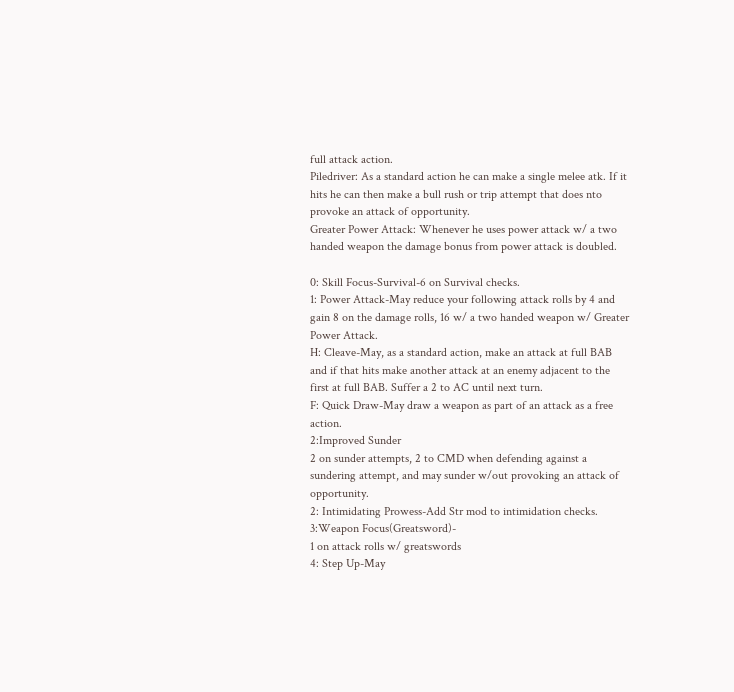full attack action.
Piledriver: As a standard action he can make a single melee atk. If it hits he can then make a bull rush or trip attempt that does nto provoke an attack of opportunity.
Greater Power Attack: Whenever he uses power attack w/ a two handed weapon the damage bonus from power attack is doubled.

0: Skill Focus-Survival-6 on Survival checks.
1: Power Attack-May reduce your following attack rolls by 4 and gain 8 on the damage rolls, 16 w/ a two handed weapon w/ Greater Power Attack.
H: Cleave-May, as a standard action, make an attack at full BAB and if that hits make another attack at an enemy adjacent to the first at full BAB. Suffer a 2 to AC until next turn.
F: Quick Draw-May draw a weapon as part of an attack as a free action.
2:Improved Sunder
2 on sunder attempts, 2 to CMD when defending against a sundering attempt, and may sunder w/out provoking an attack of opportunity.
2: Intimidating Prowess-Add Str mod to intimidation checks.
3:Weapon Focus(Greatsword)-
1 on attack rolls w/ greatswords
4: Step Up-May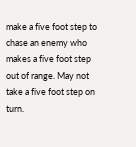make a five foot step to chase an enemy who makes a five foot step out of range. May not take a five foot step on turn.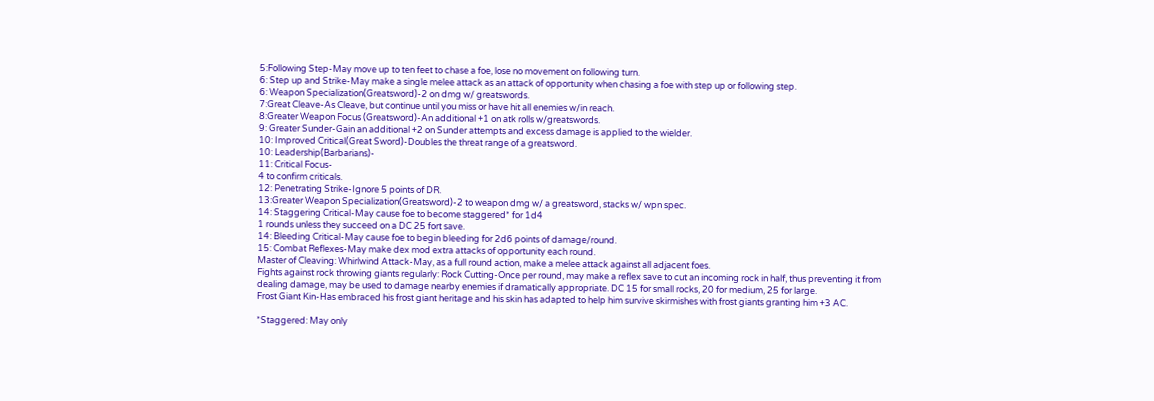5:Following Step-May move up to ten feet to chase a foe, lose no movement on following turn.
6: Step up and Strike-May make a single melee attack as an attack of opportunity when chasing a foe with step up or following step.
6: Weapon Specialization(Greatsword)-2 on dmg w/ greatswords.
7:Great Cleave-As Cleave, but continue until you miss or have hit all enemies w/in reach.
8:Greater Weapon Focus (Greatsword)-An additional +1 on atk rolls w/greatswords.
9: Greater Sunder-Gain an additional +2 on Sunder attempts and excess damage is applied to the wielder.
10: Improved Critical(Great Sword)-Doubles the threat range of a greatsword.
10: Leadership(Barbarians)-
11: Critical Focus-
4 to confirm criticals.
12: Penetrating Strike-Ignore 5 points of DR.
13:Greater Weapon Specialization(Greatsword)-2 to weapon dmg w/ a greatsword, stacks w/ wpn spec.
14: Staggering Critical-May cause foe to become staggered* for 1d4
1 rounds unless they succeed on a DC 25 fort save.
14: Bleeding Critical-May cause foe to begin bleeding for 2d6 points of damage/round.
15: Combat Reflexes-May make dex mod extra attacks of opportunity each round.
Master of Cleaving: Whirlwind Attack-May, as a full round action, make a melee attack against all adjacent foes.
Fights against rock throwing giants regularly: Rock Cutting-Once per round, may make a reflex save to cut an incoming rock in half, thus preventing it from dealing damage, may be used to damage nearby enemies if dramatically appropriate. DC 15 for small rocks, 20 for medium, 25 for large.
Frost Giant Kin-Has embraced his frost giant heritage and his skin has adapted to help him survive skirmishes with frost giants granting him +3 AC.

*Staggered: May only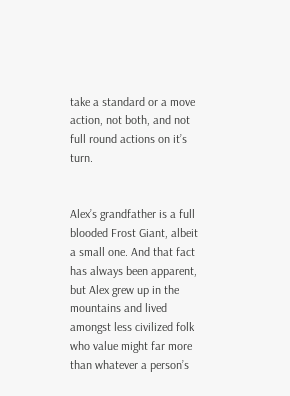take a standard or a move action, not both, and not full round actions on it’s turn.


Alex’s grandfather is a full blooded Frost Giant, albeit a small one. And that fact has always been apparent, but Alex grew up in the mountains and lived amongst less civilized folk who value might far more than whatever a person’s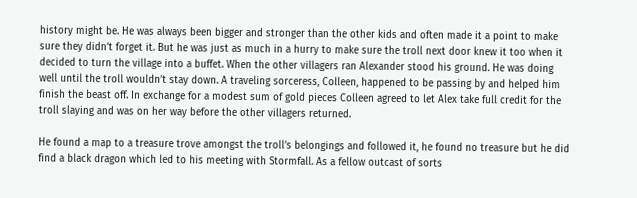history might be. He was always been bigger and stronger than the other kids and often made it a point to make sure they didn’t forget it. But he was just as much in a hurry to make sure the troll next door knew it too when it decided to turn the village into a buffet. When the other villagers ran Alexander stood his ground. He was doing well until the troll wouldn’t stay down. A traveling sorceress, Colleen, happened to be passing by and helped him finish the beast off. In exchange for a modest sum of gold pieces Colleen agreed to let Alex take full credit for the troll slaying and was on her way before the other villagers returned.

He found a map to a treasure trove amongst the troll’s belongings and followed it, he found no treasure but he did find a black dragon which led to his meeting with Stormfall. As a fellow outcast of sorts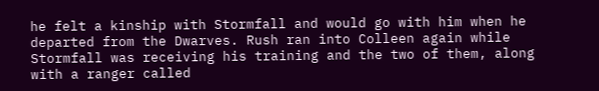he felt a kinship with Stormfall and would go with him when he departed from the Dwarves. Rush ran into Colleen again while Stormfall was receiving his training and the two of them, along with a ranger called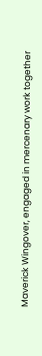Maverick Wingover, engaged in mercenary work together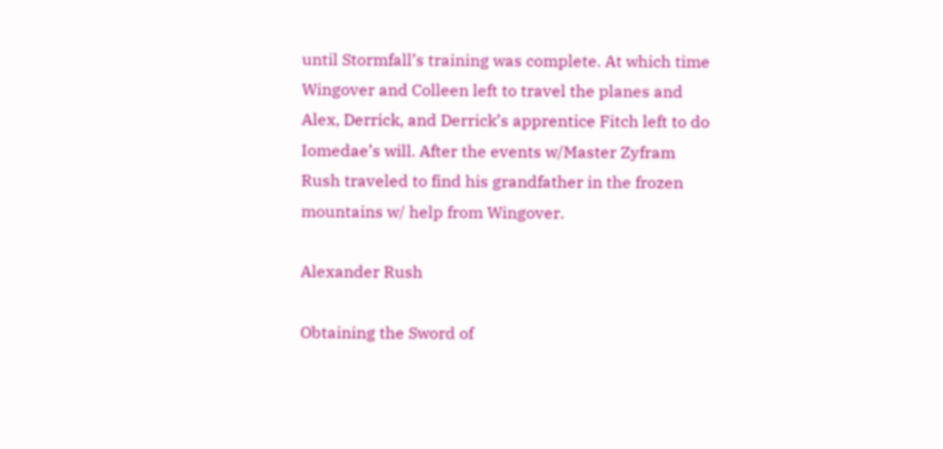until Stormfall’s training was complete. At which time Wingover and Colleen left to travel the planes and Alex, Derrick, and Derrick’s apprentice Fitch left to do Iomedae’s will. After the events w/Master Zyfram Rush traveled to find his grandfather in the frozen mountains w/ help from Wingover.

Alexander Rush

Obtaining the Sword of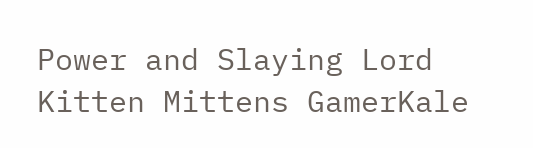Power and Slaying Lord Kitten Mittens GamerKale